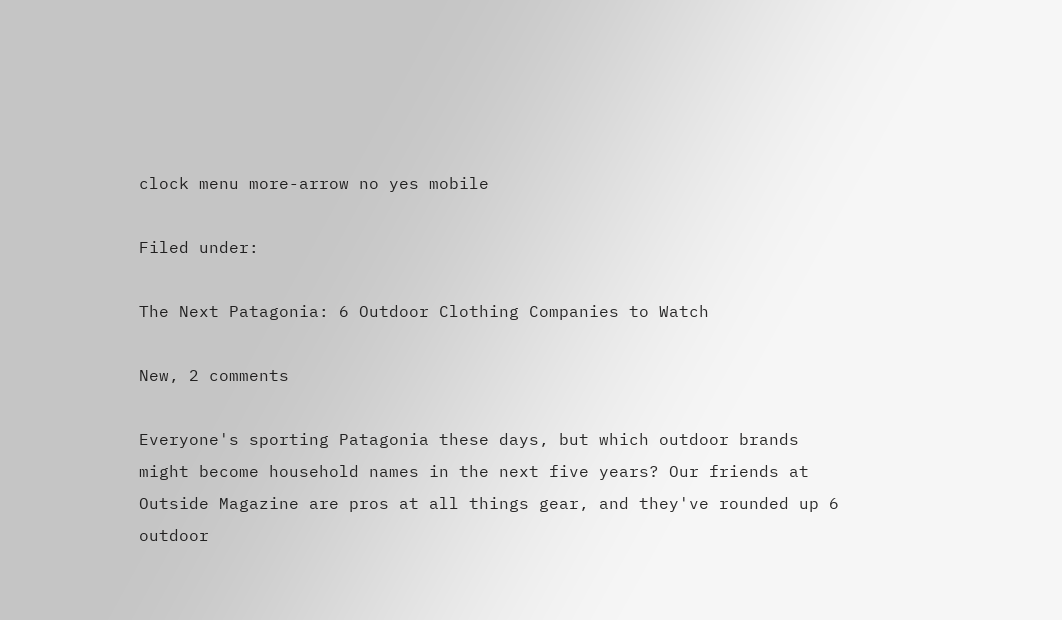clock menu more-arrow no yes mobile

Filed under:

The Next Patagonia: 6 Outdoor Clothing Companies to Watch

New, 2 comments

Everyone's sporting Patagonia these days, but which outdoor brands might become household names in the next five years? Our friends at Outside Magazine are pros at all things gear, and they've rounded up 6 outdoor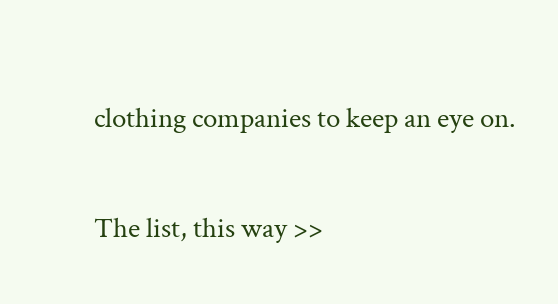clothing companies to keep an eye on.

The list, this way >>